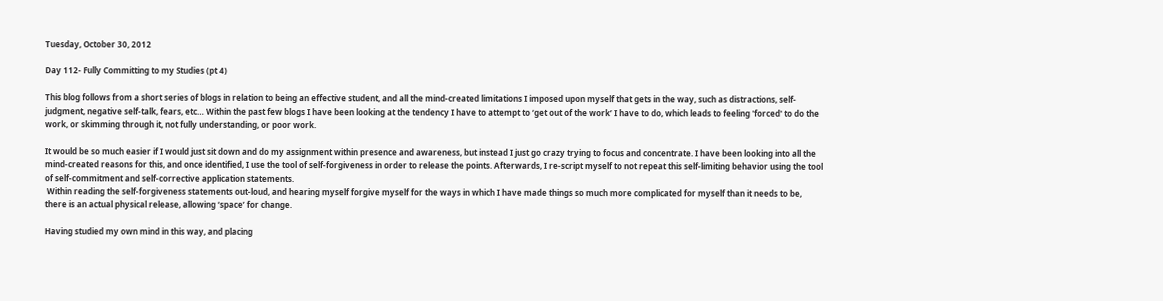Tuesday, October 30, 2012

Day 112- Fully Committing to my Studies (pt 4)

This blog follows from a short series of blogs in relation to being an effective student, and all the mind-created limitations I imposed upon myself that gets in the way, such as distractions, self-judgment, negative self-talk, fears, etc… Within the past few blogs I have been looking at the tendency I have to attempt to ‘get out of the work’ I have to do, which leads to feeling 'forced' to do the work, or skimming through it, not fully understanding, or poor work.

It would be so much easier if I would just sit down and do my assignment within presence and awareness, but instead I just go crazy trying to focus and concentrate. I have been looking into all the mind-created reasons for this, and once identified, I use the tool of self-forgiveness in order to release the points. Afterwards, I re-script myself to not repeat this self-limiting behavior using the tool of self-commitment and self-corrective application statements.
 Within reading the self-forgiveness statements out-loud, and hearing myself forgive myself for the ways in which I have made things so much more complicated for myself than it needs to be, there is an actual physical release, allowing ‘space’ for change.

Having studied my own mind in this way, and placing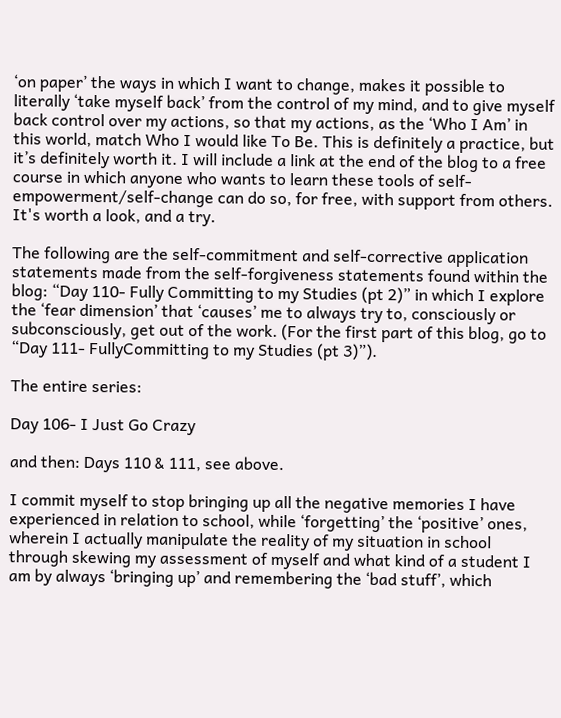‘on paper’ the ways in which I want to change, makes it possible to literally ‘take myself back’ from the control of my mind, and to give myself back control over my actions, so that my actions, as the ‘Who I Am’ in this world, match Who I would like To Be. This is definitely a practice, but it’s definitely worth it. I will include a link at the end of the blog to a free course in which anyone who wants to learn these tools of self-empowerment/self-change can do so, for free, with support from others. It's worth a look, and a try.

The following are the self-commitment and self-corrective application statements made from the self-forgiveness statements found within the blog: “Day 110- Fully Committing to my Studies (pt 2)” in which I explore the ‘fear dimension’ that ‘causes’ me to always try to, consciously or subconsciously, get out of the work. (For the first part of this blog, go to “Day 111- FullyCommitting to my Studies (pt 3)”).

The entire series:

Day 106- I Just Go Crazy

and then: Days 110 & 111, see above.

I commit myself to stop bringing up all the negative memories I have experienced in relation to school, while ‘forgetting’ the ‘positive’ ones, wherein I actually manipulate the reality of my situation in school through skewing my assessment of myself and what kind of a student I am by always ‘bringing up’ and remembering the ‘bad stuff’, which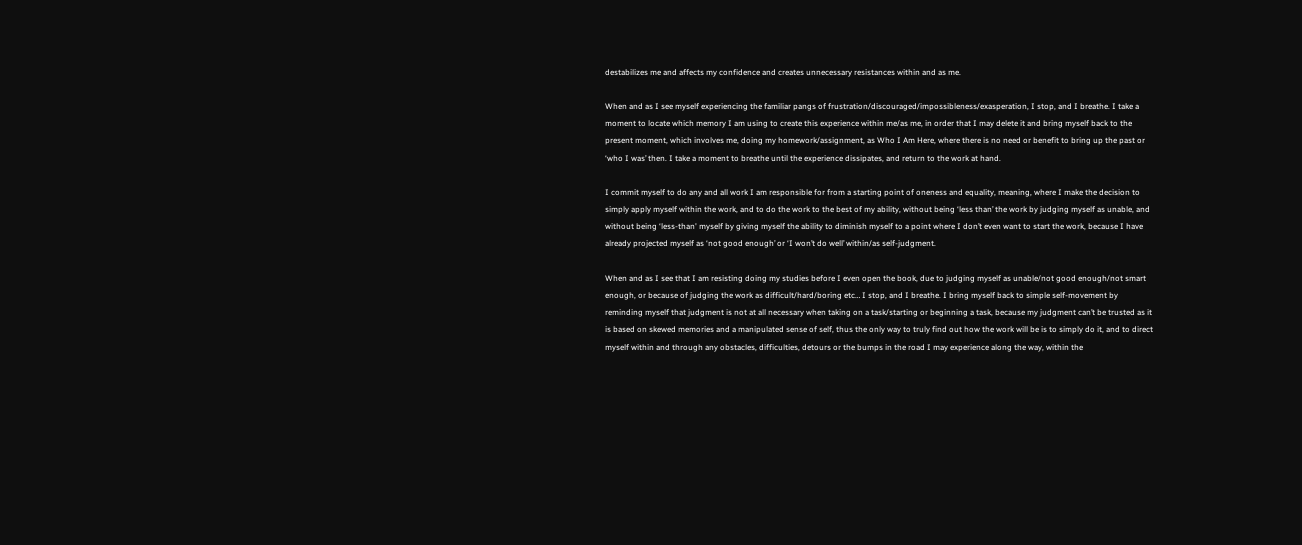destabilizes me and affects my confidence and creates unnecessary resistances within and as me.

When and as I see myself experiencing the familiar pangs of frustration/discouraged/impossibleness/exasperation, I stop, and I breathe. I take a moment to locate which memory I am using to create this experience within me/as me, in order that I may delete it and bring myself back to the present moment, which involves me, doing my homework/assignment, as Who I Am Here, where there is no need or benefit to bring up the past or ‘who I was’ then. I take a moment to breathe until the experience dissipates, and return to the work at hand.

I commit myself to do any and all work I am responsible for from a starting point of oneness and equality, meaning, where I make the decision to simply apply myself within the work, and to do the work to the best of my ability, without being ‘less than’ the work by judging myself as unable, and without being ‘less-than' myself by giving myself the ability to diminish myself to a point where I don’t even want to start the work, because I have already projected myself as ‘not good enough’ or ‘I won’t do well’ within/as self-judgment.

When and as I see that I am resisting doing my studies before I even open the book, due to judging myself as unable/not good enough/not smart enough, or because of judging the work as difficult/hard/boring etc… I stop, and I breathe. I bring myself back to simple self-movement by reminding myself that judgment is not at all necessary when taking on a task/starting or beginning a task, because my judgment can’t be trusted as it is based on skewed memories and a manipulated sense of self, thus the only way to truly find out how the work will be is to simply do it, and to direct myself within and through any obstacles, difficulties, detours or the bumps in the road I may experience along the way, within the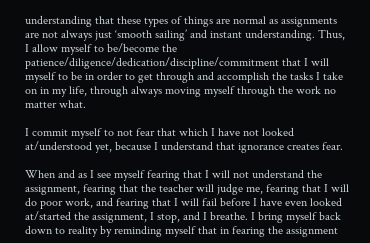understanding that these types of things are normal as assignments are not always just ‘smooth sailing’ and instant understanding. Thus, I allow myself to be/become the patience/diligence/dedication/discipline/commitment that I will myself to be in order to get through and accomplish the tasks I take on in my life, through always moving myself through the work no matter what.

I commit myself to not fear that which I have not looked at/understood yet, because I understand that ignorance creates fear.

When and as I see myself fearing that I will not understand the assignment, fearing that the teacher will judge me, fearing that I will do poor work, and fearing that I will fail before I have even looked at/started the assignment, I stop, and I breathe. I bring myself back down to reality by reminding myself that in fearing the assignment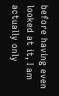before having even looked at it, I am actually only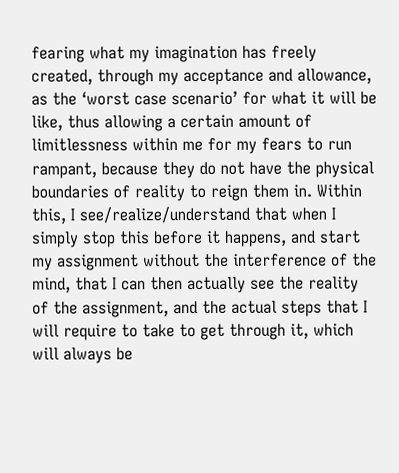fearing what my imagination has freely created, through my acceptance and allowance, as the ‘worst case scenario’ for what it will be like, thus allowing a certain amount of limitlessness within me for my fears to run rampant, because they do not have the physical boundaries of reality to reign them in. Within this, I see/realize/understand that when I simply stop this before it happens, and start my assignment without the interference of the mind, that I can then actually see the reality of the assignment, and the actual steps that I will require to take to get through it, which will always be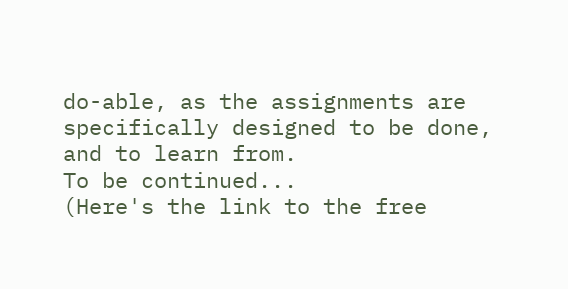do-able, as the assignments are specifically designed to be done, and to learn from.
To be continued...
(Here's the link to the free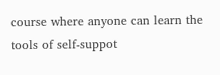course where anyone can learn the tools of self-suppot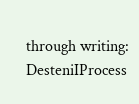through writing: DesteniIProcess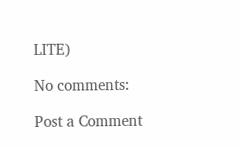LITE)

No comments:

Post a Comment